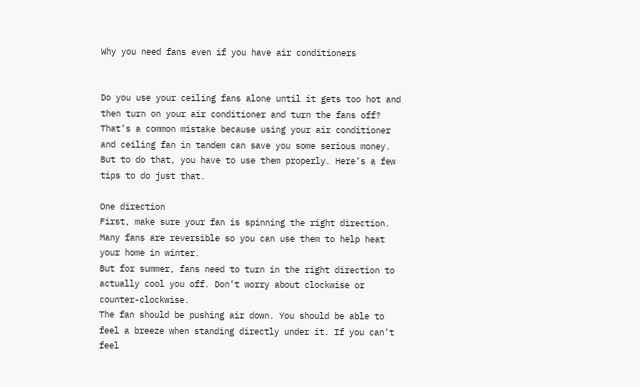Why you need fans even if you have air conditioners


Do you use your ceiling fans alone until it gets too hot and then turn on your air conditioner and turn the fans off?
That’s a common mistake because using your air conditioner and ceiling fan in tandem can save you some serious money.
But to do that, you have to use them properly. Here’s a few tips to do just that.

One direction
First, make sure your fan is spinning the right direction. Many fans are reversible so you can use them to help heat your home in winter.
But for summer, fans need to turn in the right direction to actually cool you off. Don’t worry about clockwise or counter-clockwise.
The fan should be pushing air down. You should be able to feel a breeze when standing directly under it. If you can’t feel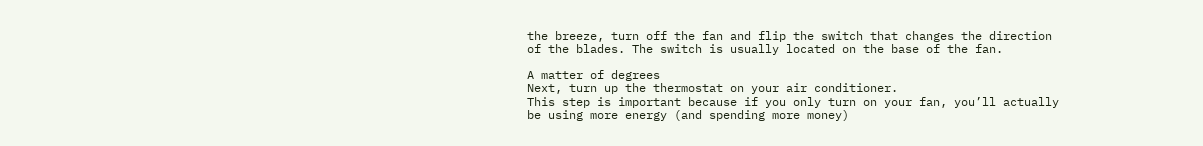the breeze, turn off the fan and flip the switch that changes the direction of the blades. The switch is usually located on the base of the fan.

A matter of degrees
Next, turn up the thermostat on your air conditioner.
This step is important because if you only turn on your fan, you’ll actually be using more energy (and spending more money)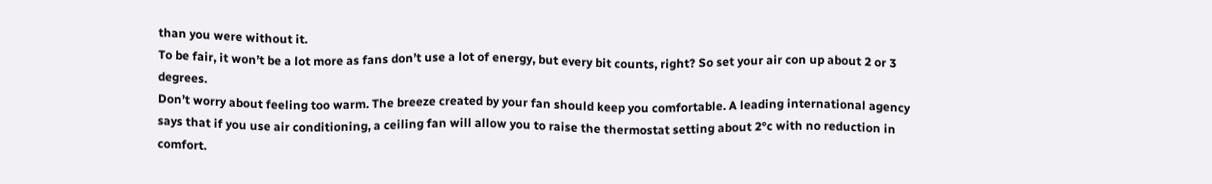than you were without it.
To be fair, it won’t be a lot more as fans don’t use a lot of energy, but every bit counts, right? So set your air con up about 2 or 3 degrees.
Don’t worry about feeling too warm. The breeze created by your fan should keep you comfortable. A leading international agency says that if you use air conditioning, a ceiling fan will allow you to raise the thermostat setting about 2°c with no reduction in comfort.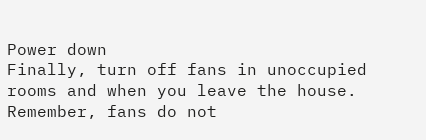Power down
Finally, turn off fans in unoccupied rooms and when you leave the house.
Remember, fans do not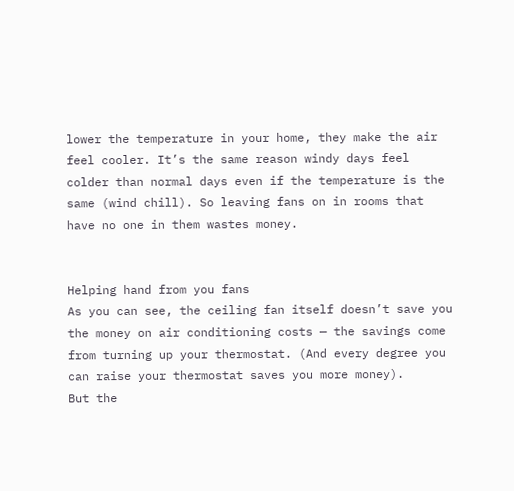lower the temperature in your home, they make the air feel cooler. It’s the same reason windy days feel colder than normal days even if the temperature is the same (wind chill). So leaving fans on in rooms that have no one in them wastes money.


Helping hand from you fans
As you can see, the ceiling fan itself doesn’t save you the money on air conditioning costs — the savings come from turning up your thermostat. (And every degree you can raise your thermostat saves you more money).
But the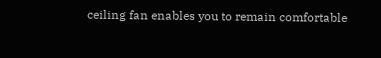ceiling fan enables you to remain comfortable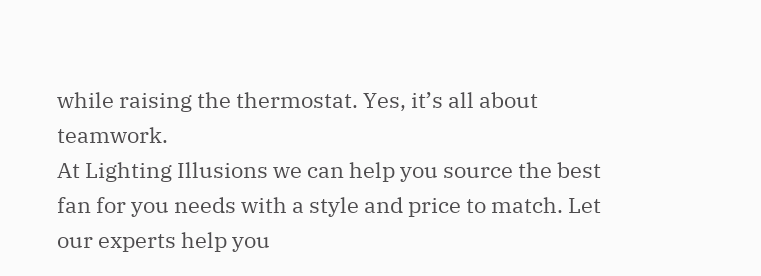while raising the thermostat. Yes, it’s all about teamwork.
At Lighting Illusions we can help you source the best fan for you needs with a style and price to match. Let our experts help you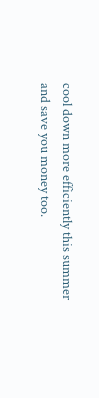cool down more efficiently this summer and save you money too.